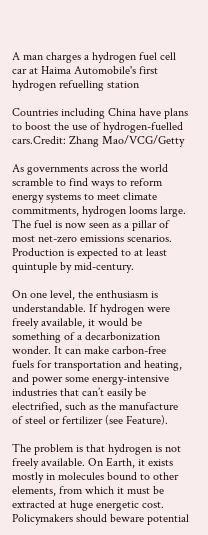A man charges a hydrogen fuel cell car at Haima Automobile's first hydrogen refuelling station

Countries including China have plans to boost the use of hydrogen-fuelled cars.Credit: Zhang Mao/VCG/Getty

As governments across the world scramble to find ways to reform energy systems to meet climate commitments, hydrogen looms large. The fuel is now seen as a pillar of most net-zero emissions scenarios. Production is expected to at least quintuple by mid-century.

On one level, the enthusiasm is understandable. If hydrogen were freely available, it would be something of a decarbonization wonder. It can make carbon-free fuels for transportation and heating, and power some energy-intensive industries that can’t easily be electrified, such as the manufacture of steel or fertilizer (see Feature).

The problem is that hydrogen is not freely available. On Earth, it exists mostly in molecules bound to other elements, from which it must be extracted at huge energetic cost. Policymakers should beware potential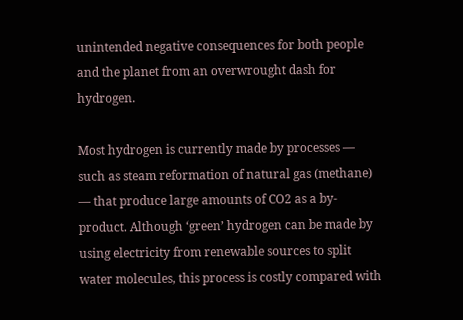unintended negative consequences for both people and the planet from an overwrought dash for hydrogen.

Most hydrogen is currently made by processes — such as steam reformation of natural gas (methane) — that produce large amounts of CO2 as a by-product. Although ‘green’ hydrogen can be made by using electricity from renewable sources to split water molecules, this process is costly compared with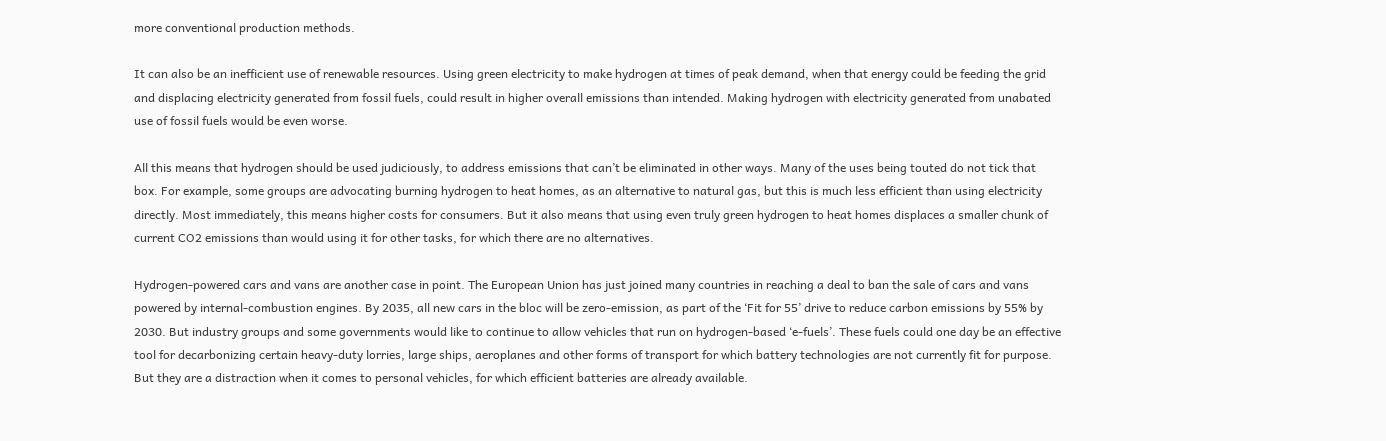more conventional production methods.

It can also be an inefficient use of renewable resources. Using green electricity to make hydrogen at times of peak demand, when that energy could be feeding the grid and displacing electricity generated from fossil fuels, could result in higher overall emissions than intended. Making hydrogen with electricity generated from unabated use of fossil fuels would be even worse.

All this means that hydrogen should be used judiciously, to address emissions that can’t be eliminated in other ways. Many of the uses being touted do not tick that box. For example, some groups are advocating burning hydrogen to heat homes, as an alternative to natural gas, but this is much less efficient than using electricity directly. Most immediately, this means higher costs for consumers. But it also means that using even truly green hydrogen to heat homes displaces a smaller chunk of current CO2 emissions than would using it for other tasks, for which there are no alternatives.

Hydrogen-powered cars and vans are another case in point. The European Union has just joined many countries in reaching a deal to ban the sale of cars and vans powered by internal-combustion engines. By 2035, all new cars in the bloc will be zero-emission, as part of the ‘Fit for 55’ drive to reduce carbon emissions by 55% by 2030. But industry groups and some governments would like to continue to allow vehicles that run on hydrogen-based ‘e-fuels’. These fuels could one day be an effective tool for decarbonizing certain heavy-duty lorries, large ships, aeroplanes and other forms of transport for which battery technologies are not currently fit for purpose. But they are a distraction when it comes to personal vehicles, for which efficient batteries are already available.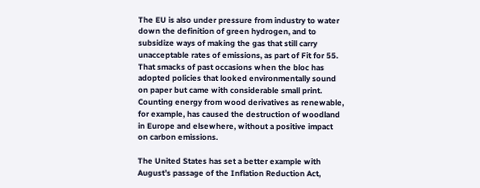The EU is also under pressure from industry to water down the definition of green hydrogen, and to subsidize ways of making the gas that still carry unacceptable rates of emissions, as part of Fit for 55. That smacks of past occasions when the bloc has adopted policies that looked environmentally sound on paper but came with considerable small print. Counting energy from wood derivatives as renewable, for example, has caused the destruction of woodland in Europe and elsewhere, without a positive impact on carbon emissions.

The United States has set a better example with August’s passage of the Inflation Reduction Act,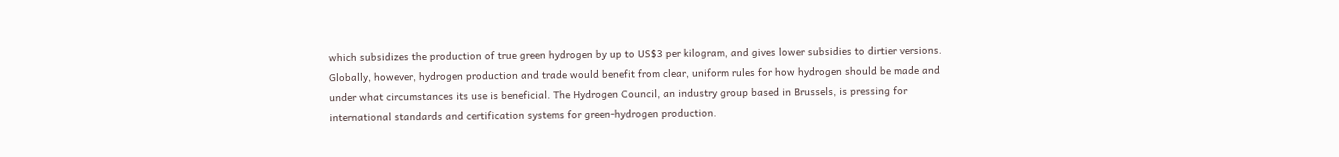which subsidizes the production of true green hydrogen by up to US$3 per kilogram, and gives lower subsidies to dirtier versions. Globally, however, hydrogen production and trade would benefit from clear, uniform rules for how hydrogen should be made and under what circumstances its use is beneficial. The Hydrogen Council, an industry group based in Brussels, is pressing for international standards and certification systems for green-hydrogen production.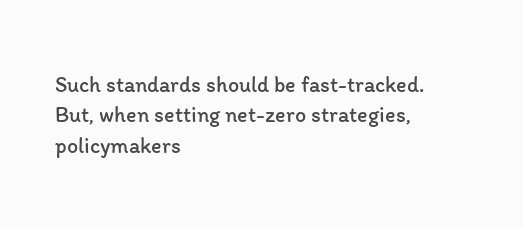Such standards should be fast-tracked. But, when setting net-zero strategies, policymakers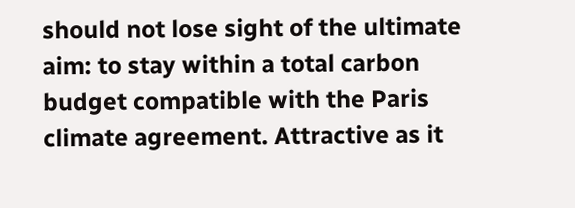should not lose sight of the ultimate aim: to stay within a total carbon budget compatible with the Paris climate agreement. Attractive as it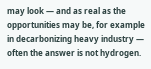may look — and as real as the opportunities may be, for example in decarbonizing heavy industry — often the answer is not hydrogen.